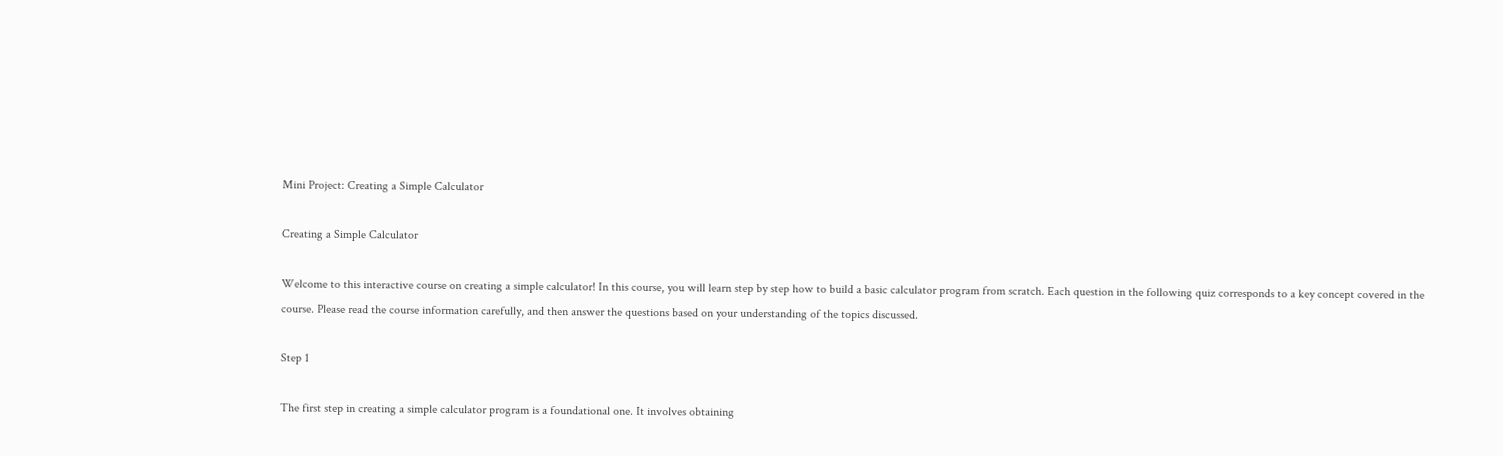Mini Project: Creating a Simple Calculator

Creating a Simple Calculator

Welcome to this interactive course on creating a simple calculator! In this course, you will learn step by step how to build a basic calculator program from scratch. Each question in the following quiz corresponds to a key concept covered in the course. Please read the course information carefully, and then answer the questions based on your understanding of the topics discussed.

Step 1

The first step in creating a simple calculator program is a foundational one. It involves obtaining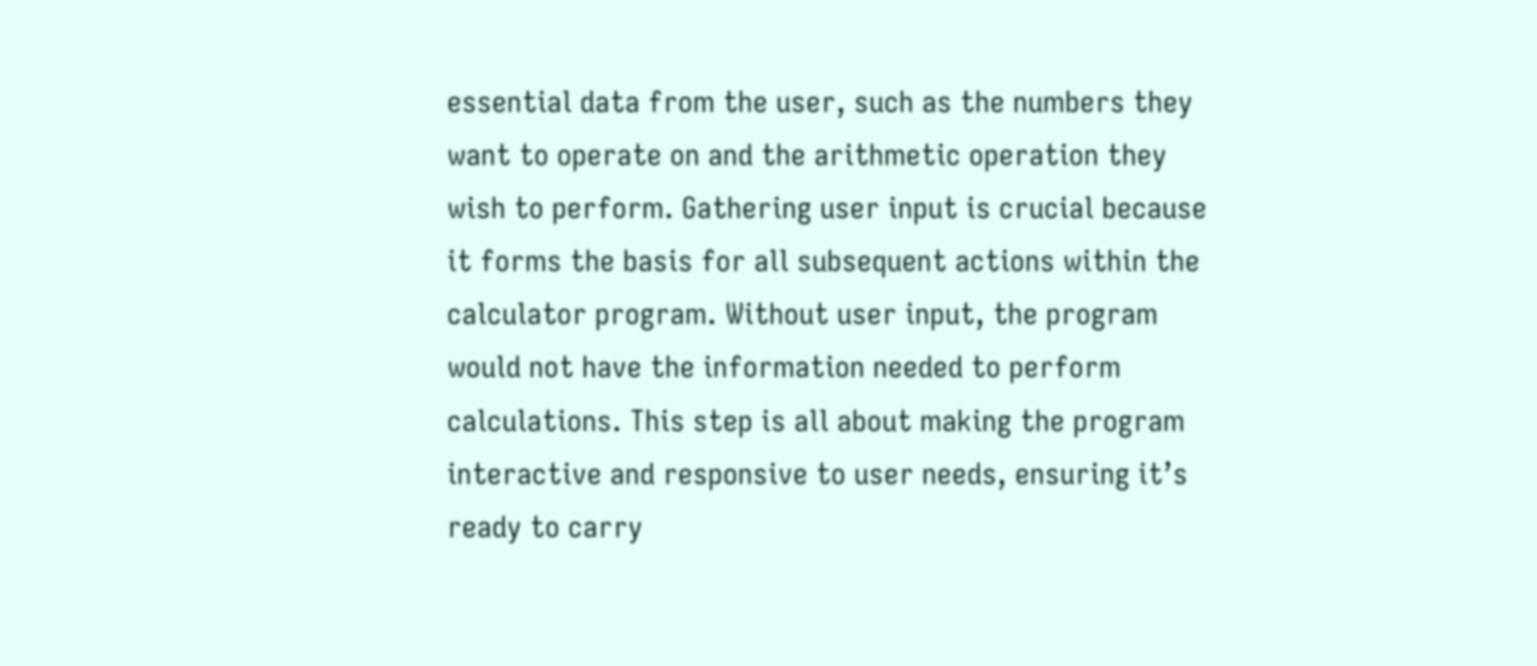essential data from the user, such as the numbers they want to operate on and the arithmetic operation they wish to perform. Gathering user input is crucial because it forms the basis for all subsequent actions within the calculator program. Without user input, the program would not have the information needed to perform calculations. This step is all about making the program interactive and responsive to user needs, ensuring it’s ready to carry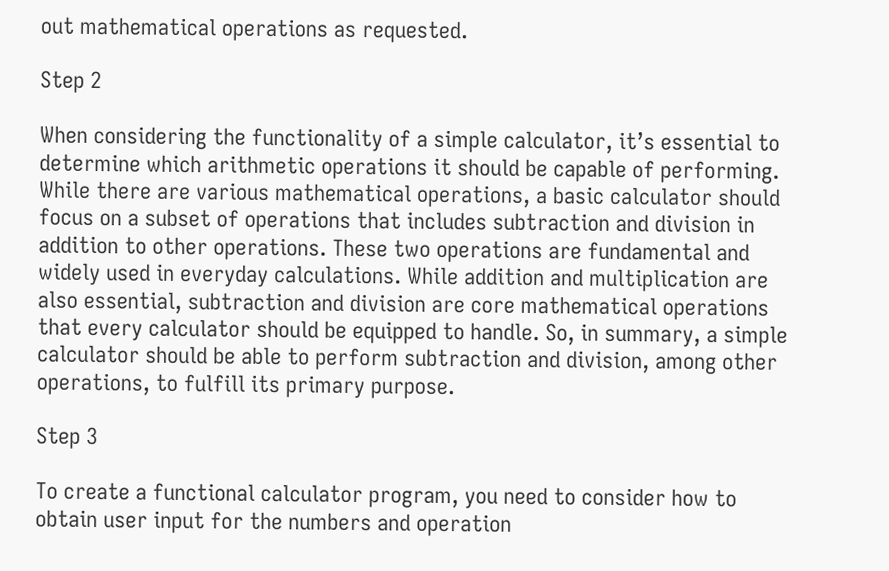out mathematical operations as requested.

Step 2

When considering the functionality of a simple calculator, it’s essential to determine which arithmetic operations it should be capable of performing. While there are various mathematical operations, a basic calculator should focus on a subset of operations that includes subtraction and division in addition to other operations. These two operations are fundamental and widely used in everyday calculations. While addition and multiplication are also essential, subtraction and division are core mathematical operations that every calculator should be equipped to handle. So, in summary, a simple calculator should be able to perform subtraction and division, among other operations, to fulfill its primary purpose.

Step 3

To create a functional calculator program, you need to consider how to obtain user input for the numbers and operation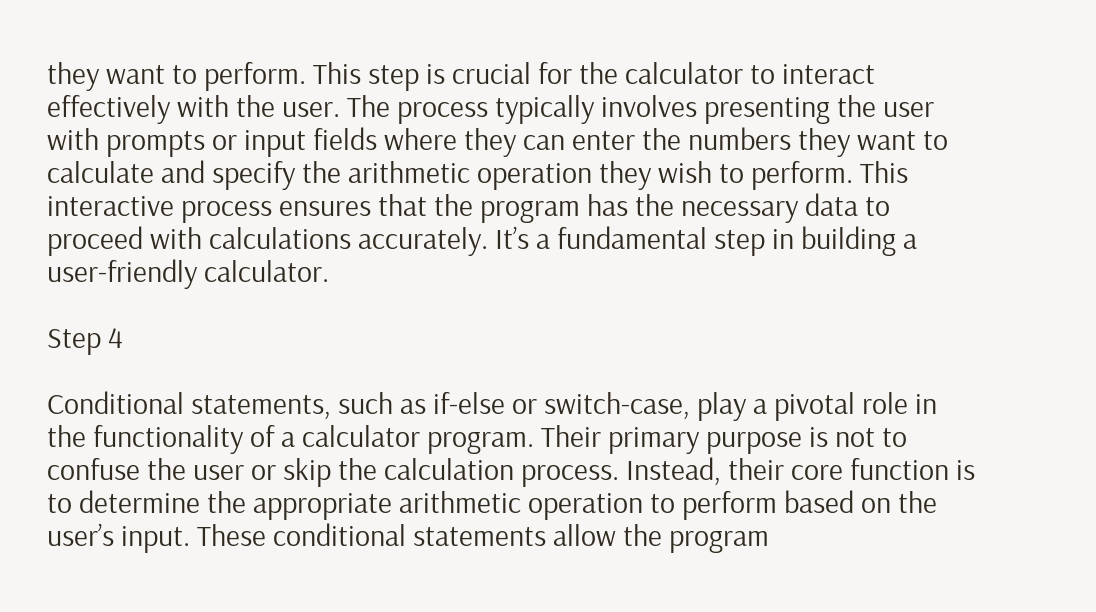they want to perform. This step is crucial for the calculator to interact effectively with the user. The process typically involves presenting the user with prompts or input fields where they can enter the numbers they want to calculate and specify the arithmetic operation they wish to perform. This interactive process ensures that the program has the necessary data to proceed with calculations accurately. It’s a fundamental step in building a user-friendly calculator.

Step 4

Conditional statements, such as if-else or switch-case, play a pivotal role in the functionality of a calculator program. Their primary purpose is not to confuse the user or skip the calculation process. Instead, their core function is to determine the appropriate arithmetic operation to perform based on the user’s input. These conditional statements allow the program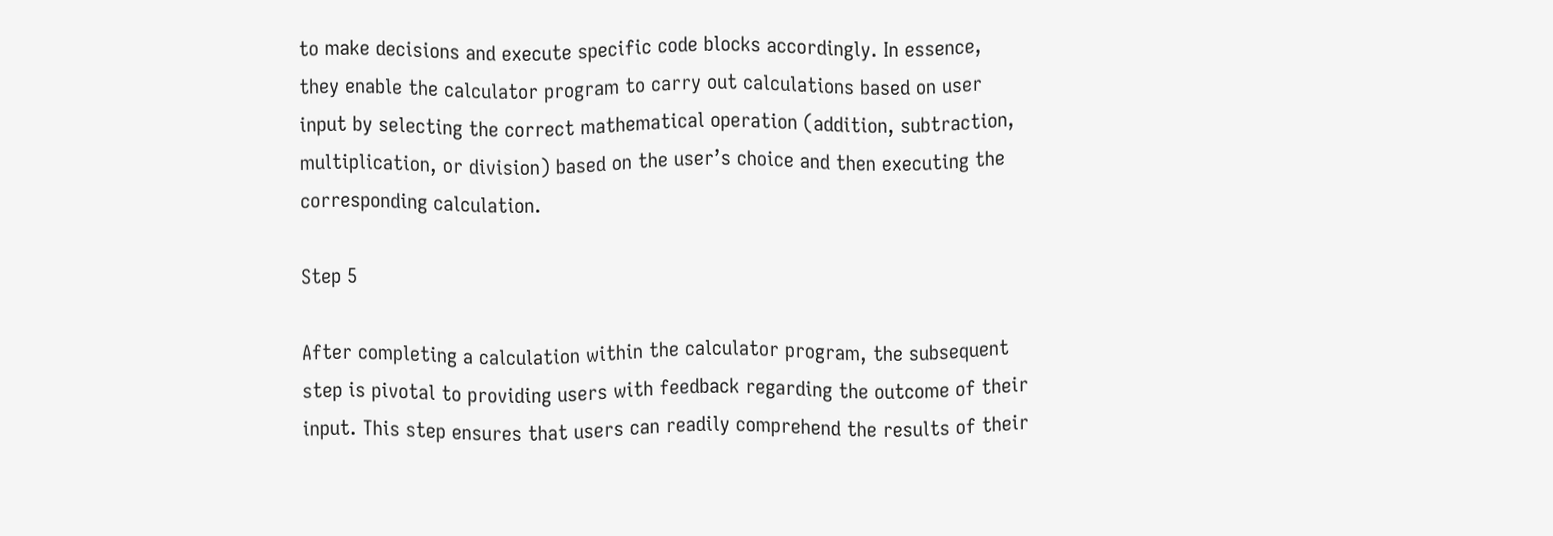to make decisions and execute specific code blocks accordingly. In essence, they enable the calculator program to carry out calculations based on user input by selecting the correct mathematical operation (addition, subtraction, multiplication, or division) based on the user’s choice and then executing the corresponding calculation.

Step 5

After completing a calculation within the calculator program, the subsequent step is pivotal to providing users with feedback regarding the outcome of their input. This step ensures that users can readily comprehend the results of their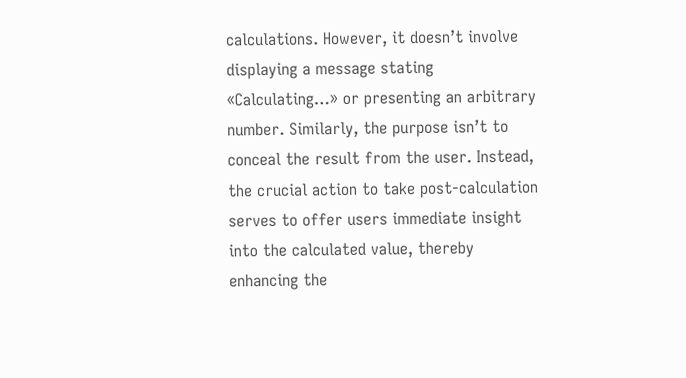calculations. However, it doesn’t involve displaying a message stating «Calculating…» or presenting an arbitrary number. Similarly, the purpose isn’t to conceal the result from the user. Instead, the crucial action to take post-calculation serves to offer users immediate insight into the calculated value, thereby enhancing the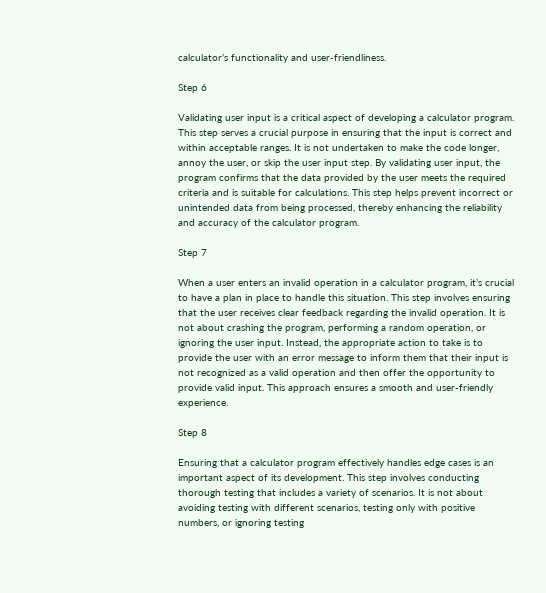calculator’s functionality and user-friendliness.

Step 6

Validating user input is a critical aspect of developing a calculator program. This step serves a crucial purpose in ensuring that the input is correct and within acceptable ranges. It is not undertaken to make the code longer, annoy the user, or skip the user input step. By validating user input, the program confirms that the data provided by the user meets the required criteria and is suitable for calculations. This step helps prevent incorrect or unintended data from being processed, thereby enhancing the reliability and accuracy of the calculator program.

Step 7

When a user enters an invalid operation in a calculator program, it’s crucial to have a plan in place to handle this situation. This step involves ensuring that the user receives clear feedback regarding the invalid operation. It is not about crashing the program, performing a random operation, or ignoring the user input. Instead, the appropriate action to take is to provide the user with an error message to inform them that their input is not recognized as a valid operation and then offer the opportunity to provide valid input. This approach ensures a smooth and user-friendly experience.

Step 8

Ensuring that a calculator program effectively handles edge cases is an important aspect of its development. This step involves conducting thorough testing that includes a variety of scenarios. It is not about avoiding testing with different scenarios, testing only with positive numbers, or ignoring testing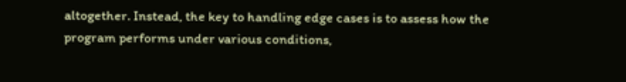altogether. Instead, the key to handling edge cases is to assess how the program performs under various conditions,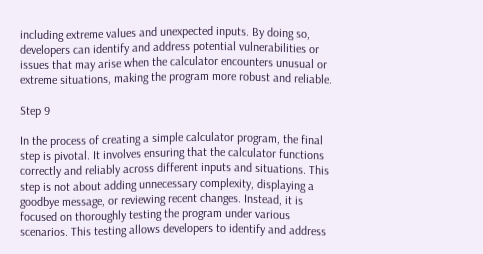including extreme values and unexpected inputs. By doing so, developers can identify and address potential vulnerabilities or issues that may arise when the calculator encounters unusual or extreme situations, making the program more robust and reliable.

Step 9

In the process of creating a simple calculator program, the final step is pivotal. It involves ensuring that the calculator functions correctly and reliably across different inputs and situations. This step is not about adding unnecessary complexity, displaying a goodbye message, or reviewing recent changes. Instead, it is focused on thoroughly testing the program under various scenarios. This testing allows developers to identify and address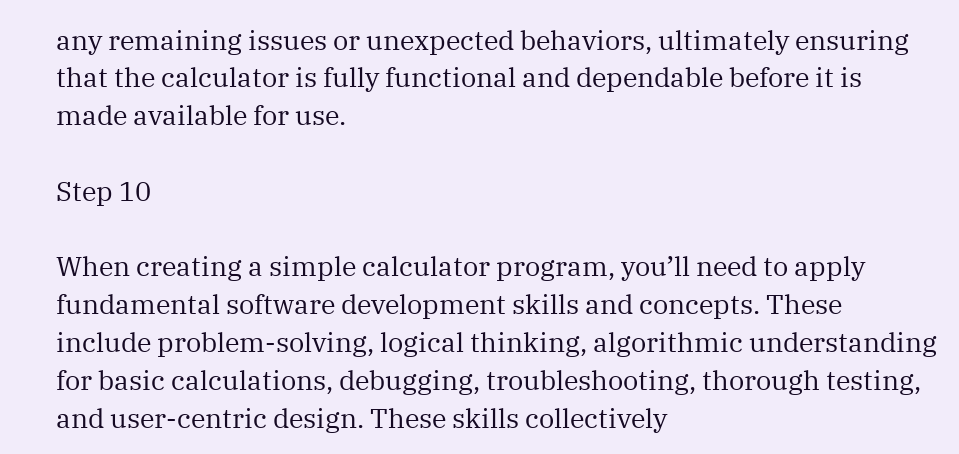any remaining issues or unexpected behaviors, ultimately ensuring that the calculator is fully functional and dependable before it is made available for use.

Step 10

When creating a simple calculator program, you’ll need to apply fundamental software development skills and concepts. These include problem-solving, logical thinking, algorithmic understanding for basic calculations, debugging, troubleshooting, thorough testing, and user-centric design. These skills collectively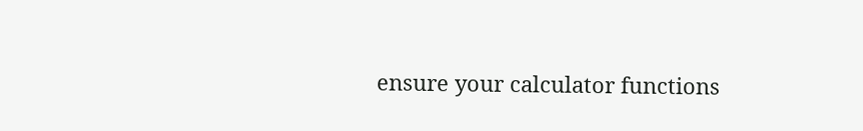ensure your calculator functions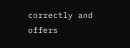correctly and offers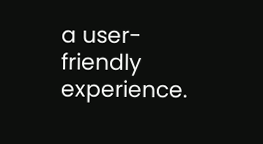a user-friendly experience.